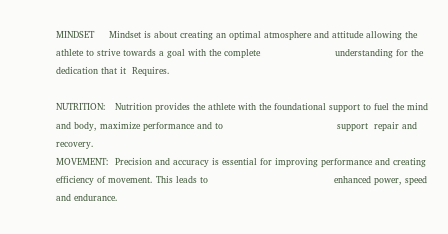MINDSET     Mindset is about creating an optimal atmosphere and attitude allowing the athlete to strive towards a goal with the complete                         understanding for the dedication that it  Requires.

NUTRITION:   Nutrition provides the athlete with the foundational support to fuel the mind and body, maximize performance and to                                      support  repair and recovery.
MOVEMENT:  Precision and accuracy is essential for improving performance and creating efficiency of movement. This leads to                                          enhanced power, speed and endurance.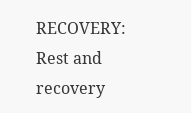RECOVERY:  Rest and recovery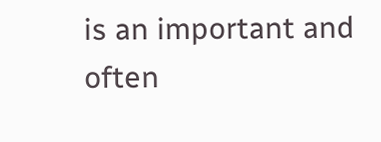is an important and often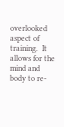overlooked aspect of training.  It allows for the mind and body to re-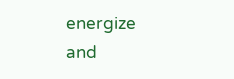energize                               and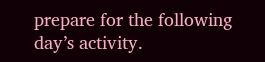prepare for the following day’s activity.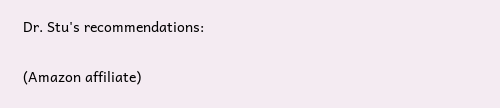Dr. Stu's recommendations:

(Amazon affiliate)